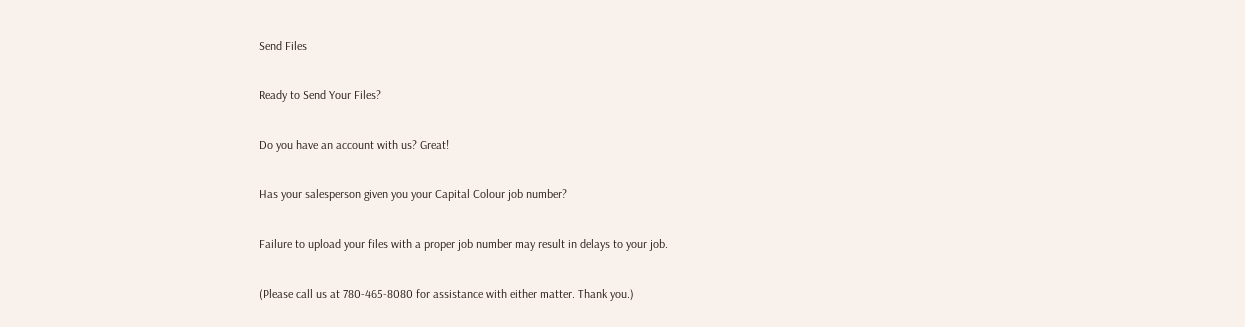Send Files

Ready to Send Your Files?

Do you have an account with us? Great!

Has your salesperson given you your Capital Colour job number?

Failure to upload your files with a proper job number may result in delays to your job.

(Please call us at 780-465-8080 for assistance with either matter. Thank you.)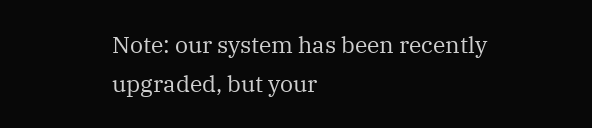Note: our system has been recently upgraded, but your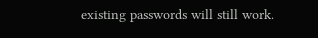existing passwords will still work.